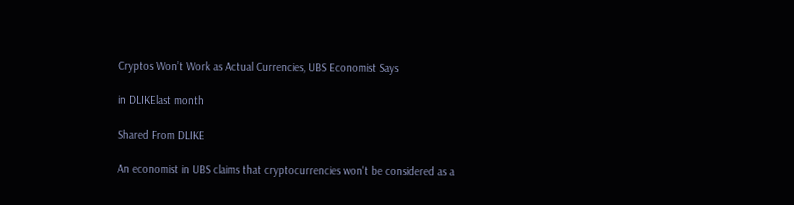Cryptos Won’t Work as Actual Currencies, UBS Economist Says

in DLIKElast month

Shared From DLIKE

An economist in UBS claims that cryptocurrencies won't be considered as a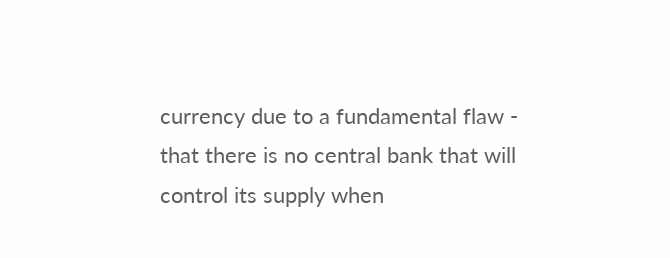currency due to a fundamental flaw - that there is no central bank that will control its supply when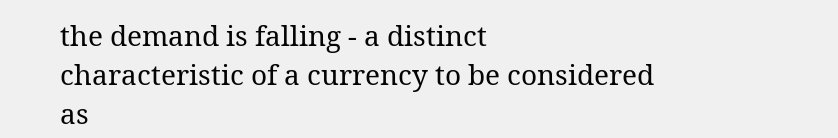the demand is falling - a distinct characteristic of a currency to be considered as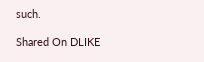such.

Shared On DLIKE